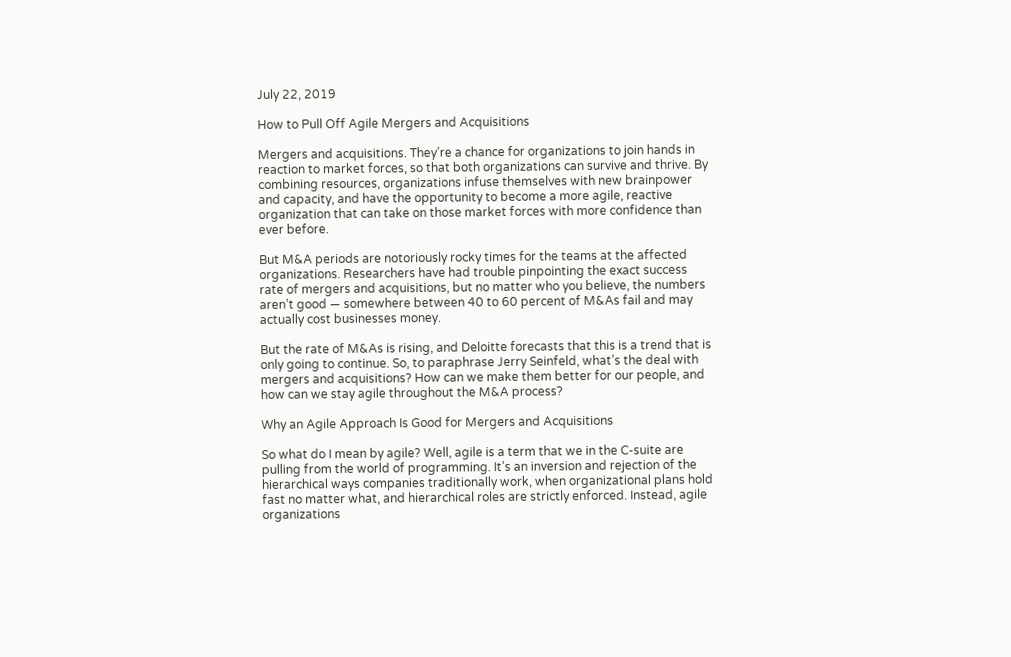July 22, 2019

How to Pull Off Agile Mergers and Acquisitions

Mergers and acquisitions. They’re a chance for organizations to join hands in reaction to market forces, so that both organizations can survive and thrive. By combining resources, organizations infuse themselves with new brainpower and capacity, and have the opportunity to become a more agile, reactive organization that can take on those market forces with more confidence than ever before.

But M&A periods are notoriously rocky times for the teams at the affected organizations. Researchers have had trouble pinpointing the exact success rate of mergers and acquisitions, but no matter who you believe, the numbers aren’t good — somewhere between 40 to 60 percent of M&As fail and may actually cost businesses money.

But the rate of M&As is rising, and Deloitte forecasts that this is a trend that is only going to continue. So, to paraphrase Jerry Seinfeld, what’s the deal with mergers and acquisitions? How can we make them better for our people, and how can we stay agile throughout the M&A process?

Why an Agile Approach Is Good for Mergers and Acquisitions

So what do I mean by agile? Well, agile is a term that we in the C-suite are pulling from the world of programming. It’s an inversion and rejection of the hierarchical ways companies traditionally work, when organizational plans hold fast no matter what, and hierarchical roles are strictly enforced. Instead, agile organizations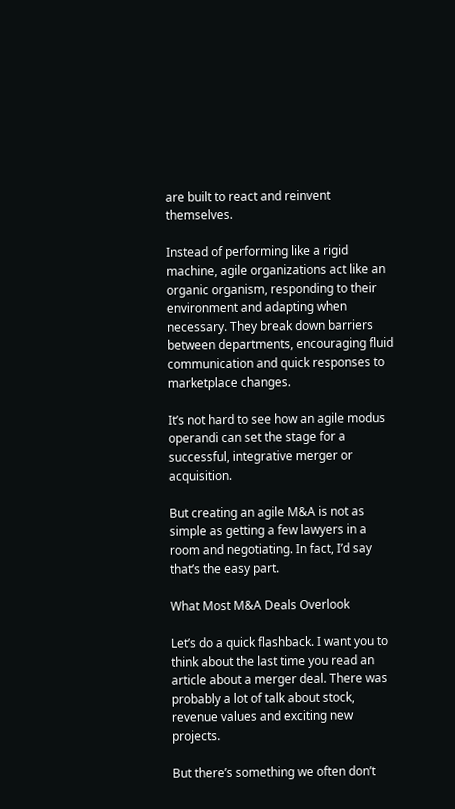are built to react and reinvent themselves.

Instead of performing like a rigid machine, agile organizations act like an organic organism, responding to their environment and adapting when necessary. They break down barriers between departments, encouraging fluid communication and quick responses to marketplace changes.

It’s not hard to see how an agile modus operandi can set the stage for a successful, integrative merger or acquisition.

But creating an agile M&A is not as simple as getting a few lawyers in a room and negotiating. In fact, I’d say that’s the easy part.

What Most M&A Deals Overlook

Let’s do a quick flashback. I want you to think about the last time you read an article about a merger deal. There was probably a lot of talk about stock, revenue values and exciting new projects.

But there’s something we often don’t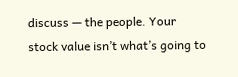discuss — the people. Your stock value isn’t what’s going to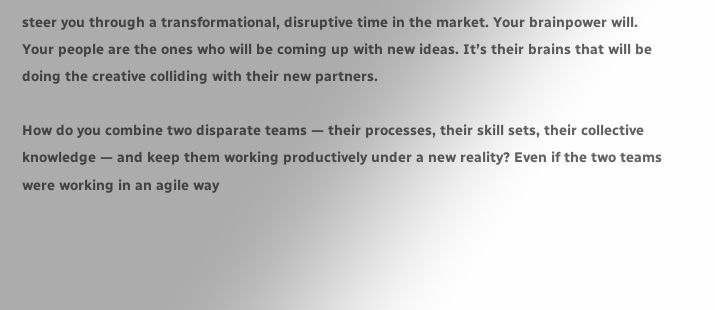steer you through a transformational, disruptive time in the market. Your brainpower will. Your people are the ones who will be coming up with new ideas. It’s their brains that will be doing the creative colliding with their new partners.

How do you combine two disparate teams — their processes, their skill sets, their collective knowledge — and keep them working productively under a new reality? Even if the two teams were working in an agile way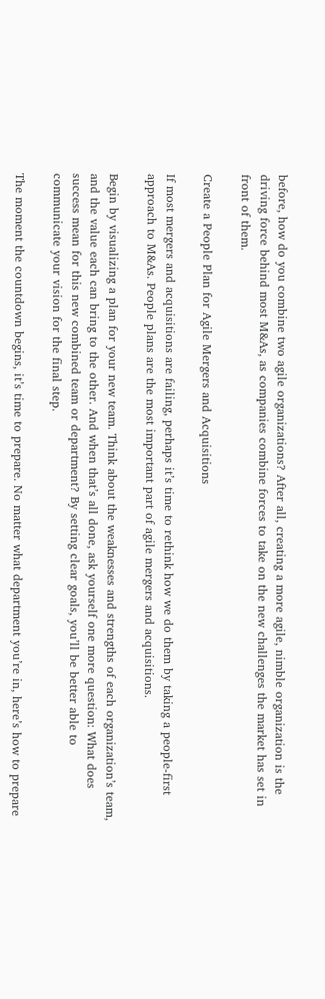before, how do you combine two agile organizations? After all, creating a more agile, nimble organization is the driving force behind most M&As, as companies combine forces to take on the new challenges the market has set in front of them.

Create a People Plan for Agile Mergers and Acquisitions

If most mergers and acquisitions are failing, perhaps it’s time to rethink how we do them by taking a people-first approach to M&As. People plans are the most important part of agile mergers and acquisitions.

Begin by visualizing a plan for your new team. Think about the weaknesses and strengths of each organization’s team, and the value each can bring to the other. And when that’s all done, ask yourself one more question: What does success mean for this new combined team or department? By setting clear goals, you’ll be better able to communicate your vision for the final step.

The moment the countdown begins, it’s time to prepare. No matter what department you’re in, here’s how to prepare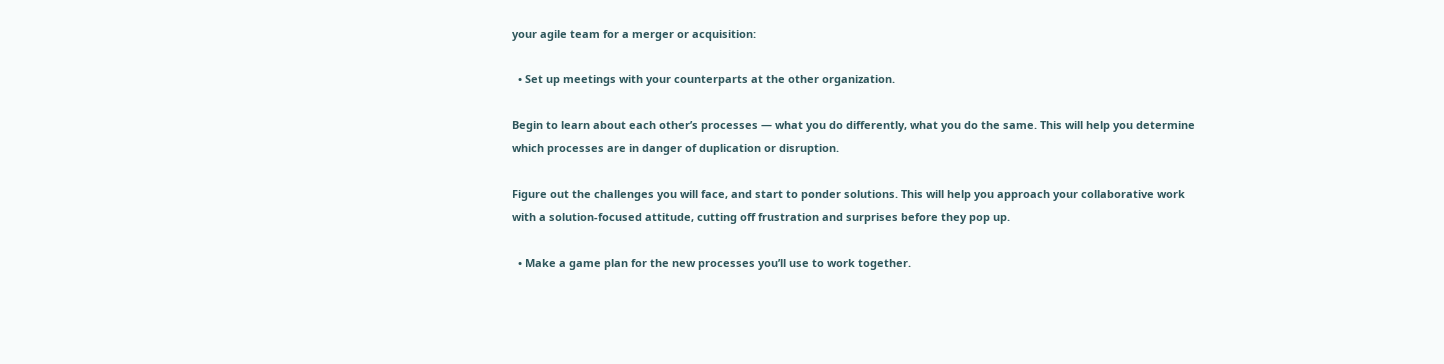your agile team for a merger or acquisition:

  • Set up meetings with your counterparts at the other organization.

Begin to learn about each other’s processes — what you do differently, what you do the same. This will help you determine which processes are in danger of duplication or disruption.

Figure out the challenges you will face, and start to ponder solutions. This will help you approach your collaborative work with a solution-focused attitude, cutting off frustration and surprises before they pop up.

  • Make a game plan for the new processes you’ll use to work together.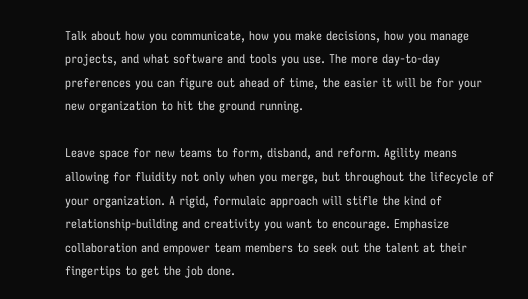Talk about how you communicate, how you make decisions, how you manage projects, and what software and tools you use. The more day-to-day preferences you can figure out ahead of time, the easier it will be for your new organization to hit the ground running.

Leave space for new teams to form, disband, and reform. Agility means allowing for fluidity not only when you merge, but throughout the lifecycle of your organization. A rigid, formulaic approach will stifle the kind of relationship-building and creativity you want to encourage. Emphasize collaboration and empower team members to seek out the talent at their fingertips to get the job done.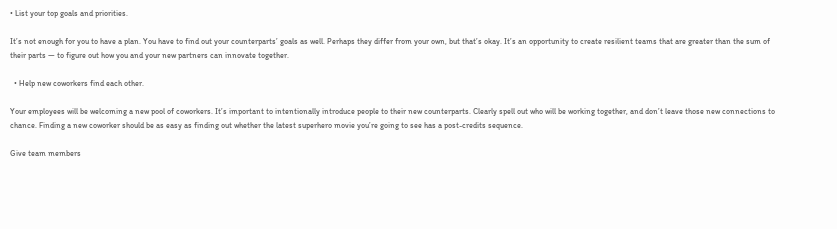• List your top goals and priorities.

It’s not enough for you to have a plan. You have to find out your counterparts’ goals as well. Perhaps they differ from your own, but that’s okay. It’s an opportunity to create resilient teams that are greater than the sum of their parts — to figure out how you and your new partners can innovate together.

  • Help new coworkers find each other.

Your employees will be welcoming a new pool of coworkers. It’s important to intentionally introduce people to their new counterparts. Clearly spell out who will be working together, and don’t leave those new connections to chance. Finding a new coworker should be as easy as finding out whether the latest superhero movie you’re going to see has a post-credits sequence.

Give team members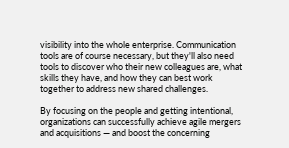visibility into the whole enterprise. Communication tools are of course necessary, but they'll also need tools to discover who their new colleagues are, what skills they have, and how they can best work together to address new shared challenges.

By focusing on the people and getting intentional, organizations can successfully achieve agile mergers and acquisitions — and boost the concerning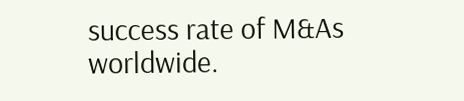success rate of M&As worldwide.